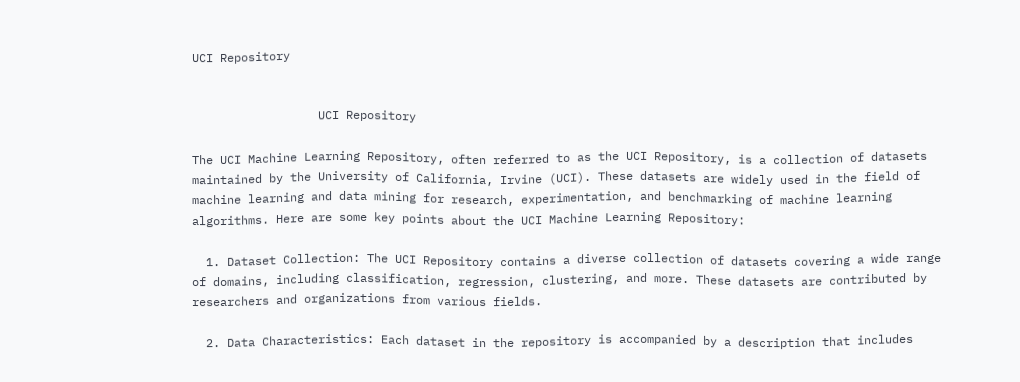UCI Repository


                  UCI Repository

The UCI Machine Learning Repository, often referred to as the UCI Repository, is a collection of datasets maintained by the University of California, Irvine (UCI). These datasets are widely used in the field of machine learning and data mining for research, experimentation, and benchmarking of machine learning algorithms. Here are some key points about the UCI Machine Learning Repository:

  1. Dataset Collection: The UCI Repository contains a diverse collection of datasets covering a wide range of domains, including classification, regression, clustering, and more. These datasets are contributed by researchers and organizations from various fields.

  2. Data Characteristics: Each dataset in the repository is accompanied by a description that includes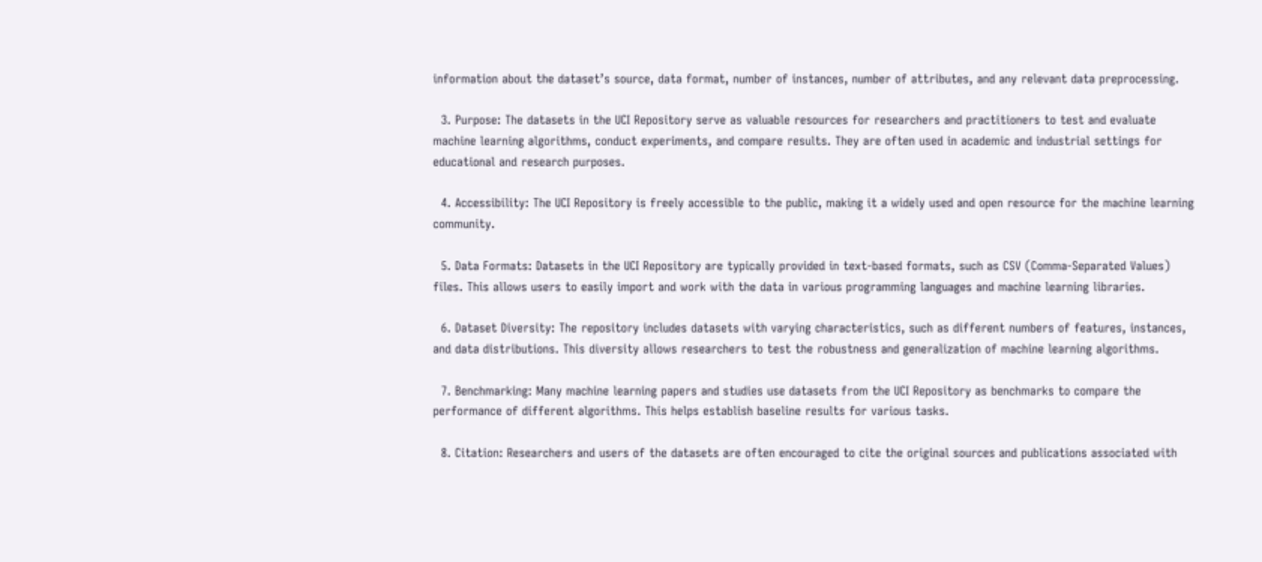information about the dataset’s source, data format, number of instances, number of attributes, and any relevant data preprocessing.

  3. Purpose: The datasets in the UCI Repository serve as valuable resources for researchers and practitioners to test and evaluate machine learning algorithms, conduct experiments, and compare results. They are often used in academic and industrial settings for educational and research purposes.

  4. Accessibility: The UCI Repository is freely accessible to the public, making it a widely used and open resource for the machine learning community.

  5. Data Formats: Datasets in the UCI Repository are typically provided in text-based formats, such as CSV (Comma-Separated Values) files. This allows users to easily import and work with the data in various programming languages and machine learning libraries.

  6. Dataset Diversity: The repository includes datasets with varying characteristics, such as different numbers of features, instances, and data distributions. This diversity allows researchers to test the robustness and generalization of machine learning algorithms.

  7. Benchmarking: Many machine learning papers and studies use datasets from the UCI Repository as benchmarks to compare the performance of different algorithms. This helps establish baseline results for various tasks.

  8. Citation: Researchers and users of the datasets are often encouraged to cite the original sources and publications associated with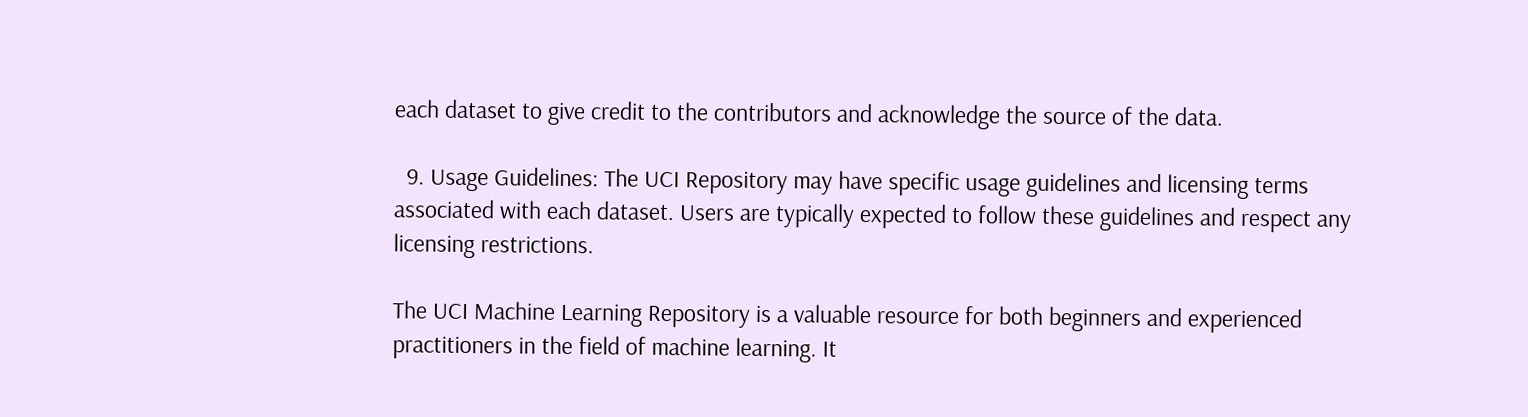each dataset to give credit to the contributors and acknowledge the source of the data.

  9. Usage Guidelines: The UCI Repository may have specific usage guidelines and licensing terms associated with each dataset. Users are typically expected to follow these guidelines and respect any licensing restrictions.

The UCI Machine Learning Repository is a valuable resource for both beginners and experienced practitioners in the field of machine learning. It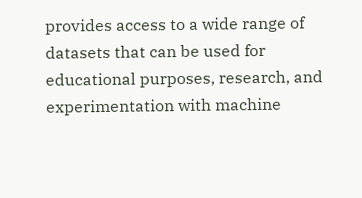provides access to a wide range of datasets that can be used for educational purposes, research, and experimentation with machine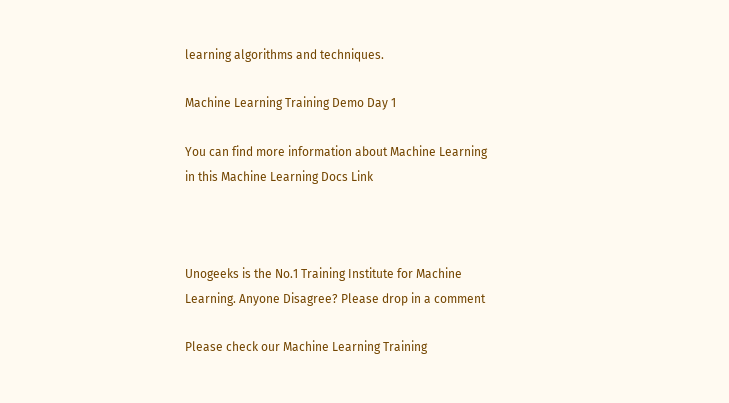learning algorithms and techniques.

Machine Learning Training Demo Day 1

You can find more information about Machine Learning in this Machine Learning Docs Link



Unogeeks is the No.1 Training Institute for Machine Learning. Anyone Disagree? Please drop in a comment

Please check our Machine Learning Training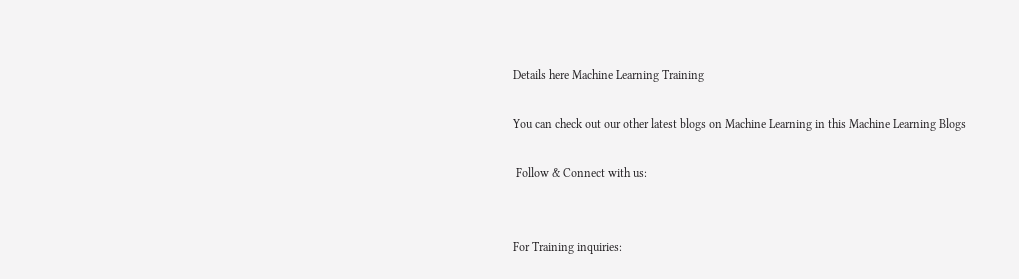Details here Machine Learning Training

You can check out our other latest blogs on Machine Learning in this Machine Learning Blogs

 Follow & Connect with us:


For Training inquiries: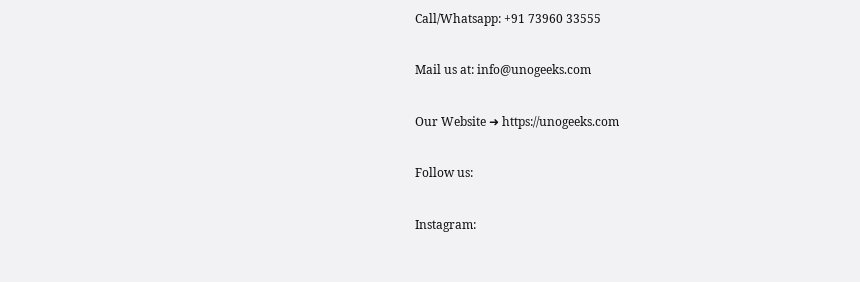Call/Whatsapp: +91 73960 33555

Mail us at: info@unogeeks.com

Our Website ➜ https://unogeeks.com

Follow us:

Instagram: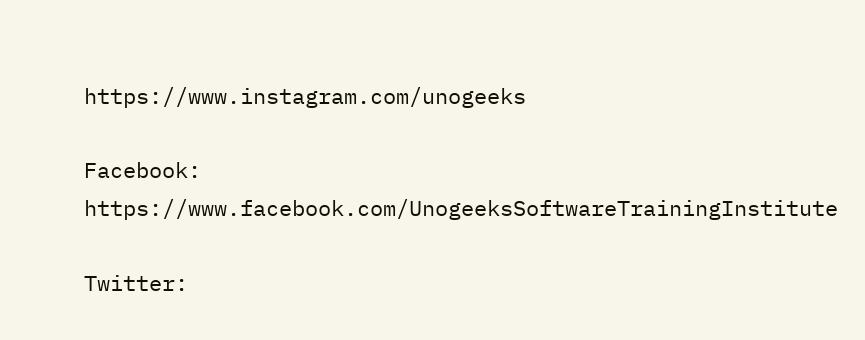https://www.instagram.com/unogeeks

Facebook: https://www.facebook.com/UnogeeksSoftwareTrainingInstitute

Twitter: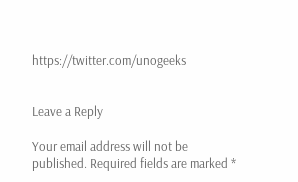https://twitter.com/unogeeks


Leave a Reply

Your email address will not be published. Required fields are marked *